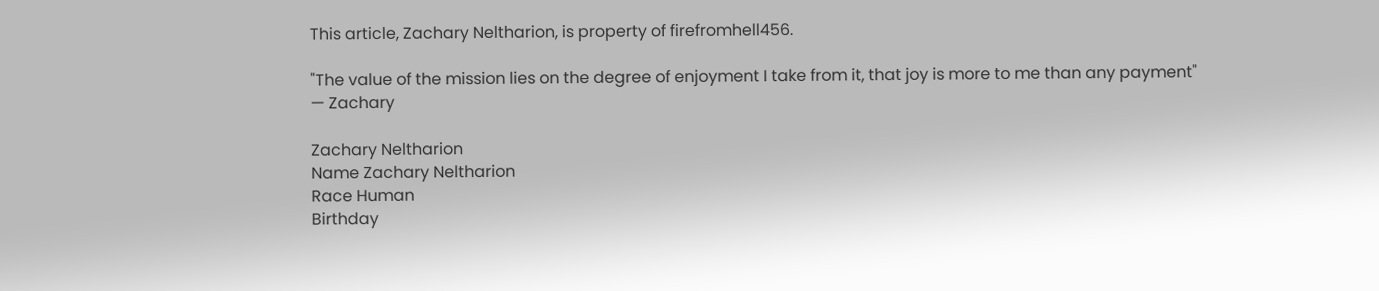This article, Zachary Neltharion, is property of firefromhell456.

"The value of the mission lies on the degree of enjoyment I take from it, that joy is more to me than any payment"
— Zachary

Zachary Neltharion
Name Zachary Neltharion
Race Human
Birthday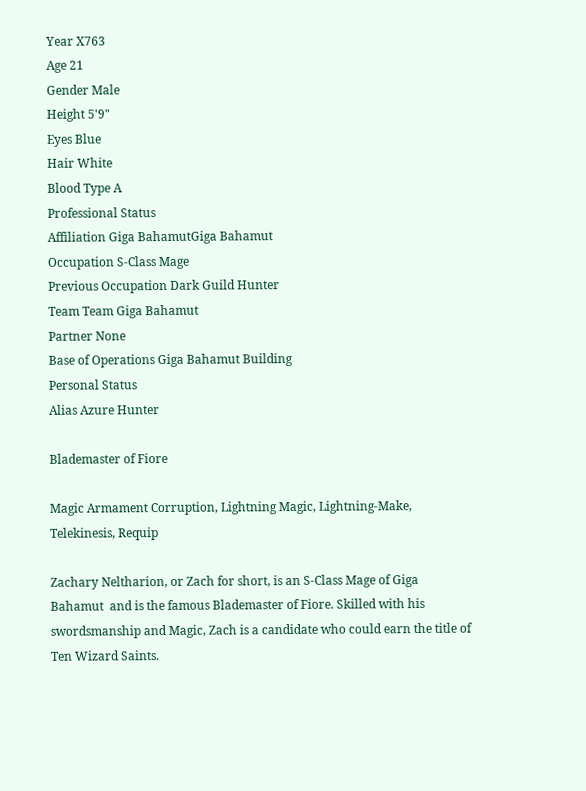Year X763
Age 21
Gender Male
Height 5'9"
Eyes Blue
Hair White
Blood Type A
Professional Status
Affiliation Giga BahamutGiga Bahamut
Occupation S-Class Mage
Previous Occupation Dark Guild Hunter
Team Team Giga Bahamut
Partner None
Base of Operations Giga Bahamut Building
Personal Status
Alias Azure Hunter

Blademaster of Fiore

Magic Armament Corruption, Lightning Magic, Lightning-Make, Telekinesis, Requip

Zachary Neltharion, or Zach for short, is an S-Class Mage of Giga Bahamut  and is the famous Blademaster of Fiore. Skilled with his swordsmanship and Magic, Zach is a candidate who could earn the title of Ten Wizard Saints.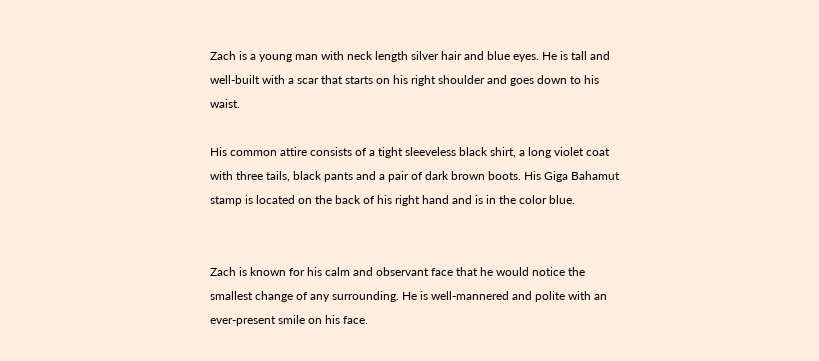Zach is a young man with neck length silver hair and blue eyes. He is tall and well-built with a scar that starts on his right shoulder and goes down to his waist.

His common attire consists of a tight sleeveless black shirt, a long violet coat with three tails, black pants and a pair of dark brown boots. His Giga Bahamut stamp is located on the back of his right hand and is in the color blue.


Zach is known for his calm and observant face that he would notice the smallest change of any surrounding. He is well-mannered and polite with an ever-present smile on his face.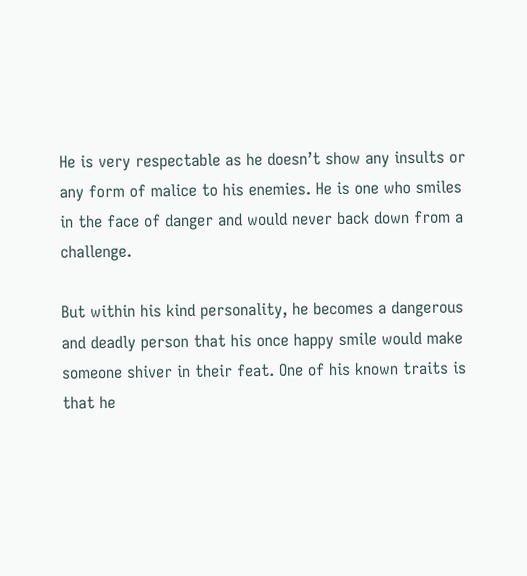He is very respectable as he doesn’t show any insults or any form of malice to his enemies. He is one who smiles in the face of danger and would never back down from a challenge.

But within his kind personality, he becomes a dangerous and deadly person that his once happy smile would make someone shiver in their feat. One of his known traits is that he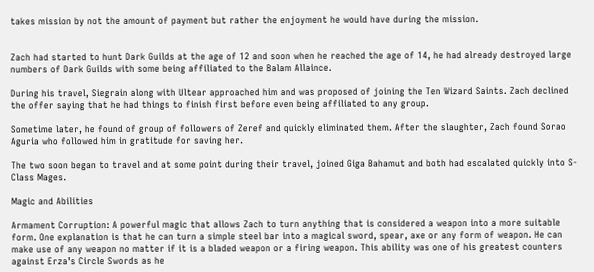takes mission by not the amount of payment but rather the enjoyment he would have during the mission.


Zach had started to hunt Dark Guilds at the age of 12 and soon when he reached the age of 14, he had already destroyed large numbers of Dark Guilds with some being affiliated to the Balam Allaince.

During his travel, Siegrain along with Ultear approached him and was proposed of joining the Ten Wizard Saints. Zach declined the offer saying that he had things to finish first before even being affiliated to any group.

Sometime later, he found of group of followers of Zeref and quickly eliminated them. After the slaughter, Zach found Sorao Aguria who followed him in gratitude for saving her.

The two soon began to travel and at some point during their travel, joined Giga Bahamut and both had escalated quickly into S-Class Mages.

Magic and Abilities

Armament Corruption: A powerful magic that allows Zach to turn anything that is considered a weapon into a more suitable form. One explanation is that he can turn a simple steel bar into a magical sword, spear, axe or any form of weapon. He can make use of any weapon no matter if it is a bladed weapon or a firing weapon. This ability was one of his greatest counters against Erza’s Circle Swords as he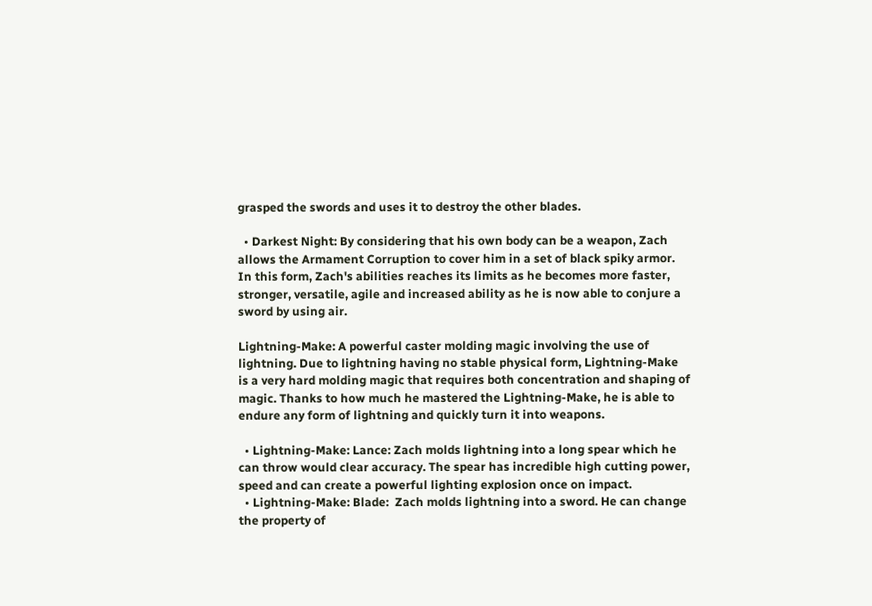grasped the swords and uses it to destroy the other blades.

  • Darkest Night: By considering that his own body can be a weapon, Zach allows the Armament Corruption to cover him in a set of black spiky armor. In this form, Zach's abilities reaches its limits as he becomes more faster, stronger, versatile, agile and increased ability as he is now able to conjure a sword by using air.

Lightning-Make: A powerful caster molding magic involving the use of lightning. Due to lightning having no stable physical form, Lightning-Make is a very hard molding magic that requires both concentration and shaping of magic. Thanks to how much he mastered the Lightning-Make, he is able to endure any form of lightning and quickly turn it into weapons.

  • Lightning-Make: Lance: Zach molds lightning into a long spear which he can throw would clear accuracy. The spear has incredible high cutting power, speed and can create a powerful lighting explosion once on impact.
  • Lightning-Make: Blade:  Zach molds lightning into a sword. He can change the property of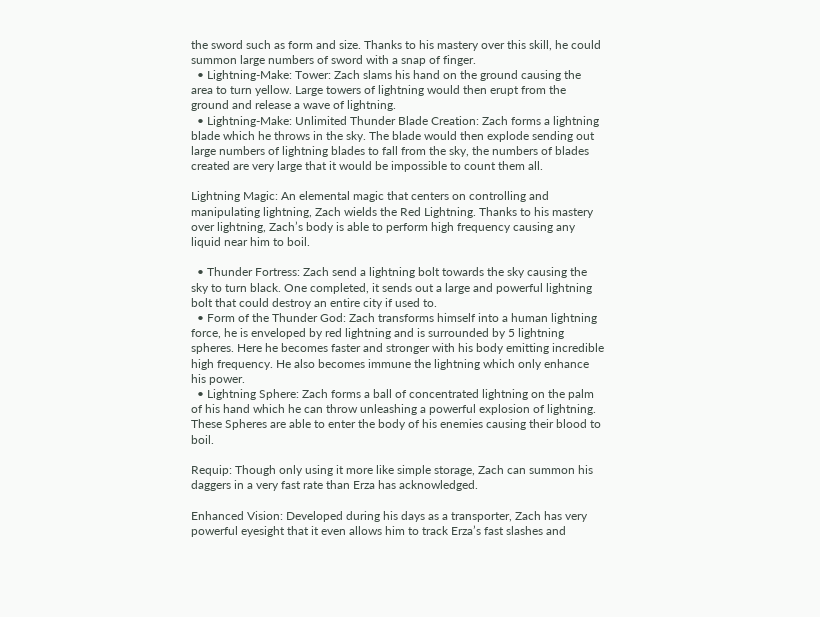the sword such as form and size. Thanks to his mastery over this skill, he could summon large numbers of sword with a snap of finger.
  • Lightning-Make: Tower: Zach slams his hand on the ground causing the area to turn yellow. Large towers of lightning would then erupt from the ground and release a wave of lightning.
  • Lightning-Make: Unlimited Thunder Blade Creation: Zach forms a lightning blade which he throws in the sky. The blade would then explode sending out large numbers of lightning blades to fall from the sky, the numbers of blades created are very large that it would be impossible to count them all.

Lightning Magic: An elemental magic that centers on controlling and manipulating lightning, Zach wields the Red Lightning. Thanks to his mastery over lightning, Zach’s body is able to perform high frequency causing any liquid near him to boil.

  • Thunder Fortress: Zach send a lightning bolt towards the sky causing the sky to turn black. One completed, it sends out a large and powerful lightning bolt that could destroy an entire city if used to.
  • Form of the Thunder God: Zach transforms himself into a human lightning force, he is enveloped by red lightning and is surrounded by 5 lightning spheres. Here he becomes faster and stronger with his body emitting incredible high frequency. He also becomes immune the lightning which only enhance his power.
  • Lightning Sphere: Zach forms a ball of concentrated lightning on the palm of his hand which he can throw unleashing a powerful explosion of lightning. These Spheres are able to enter the body of his enemies causing their blood to boil.

Requip: Though only using it more like simple storage, Zach can summon his daggers in a very fast rate than Erza has acknowledged.

Enhanced Vision: Developed during his days as a transporter, Zach has very powerful eyesight that it even allows him to track Erza’s fast slashes and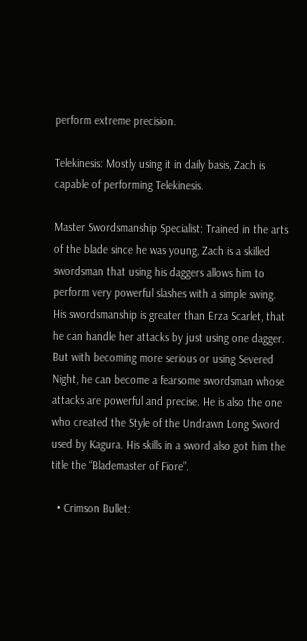perform extreme precision.

Telekinesis: Mostly using it in daily basis, Zach is capable of performing Telekinesis.

Master Swordsmanship Specialist: Trained in the arts of the blade since he was young, Zach is a skilled swordsman that using his daggers allows him to perform very powerful slashes with a simple swing. His swordsmanship is greater than Erza Scarlet, that he can handle her attacks by just using one dagger. But with becoming more serious or using Severed Night, he can become a fearsome swordsman whose attacks are powerful and precise. He is also the one who created the Style of the Undrawn Long Sword used by Kagura. His skills in a sword also got him the title the “Blademaster of Fiore”.

  • Crimson Bullet: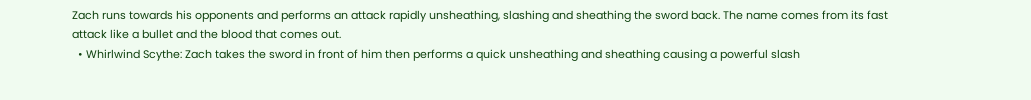Zach runs towards his opponents and performs an attack rapidly unsheathing, slashing and sheathing the sword back. The name comes from its fast attack like a bullet and the blood that comes out.
  • Whirlwind Scythe: Zach takes the sword in front of him then performs a quick unsheathing and sheathing causing a powerful slash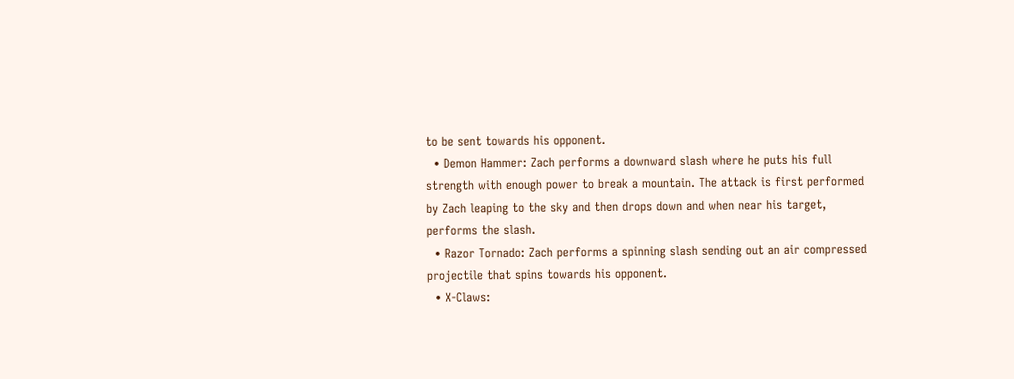to be sent towards his opponent.
  • Demon Hammer: Zach performs a downward slash where he puts his full strength with enough power to break a mountain. The attack is first performed by Zach leaping to the sky and then drops down and when near his target, performs the slash.
  • Razor Tornado: Zach performs a spinning slash sending out an air compressed projectile that spins towards his opponent.
  • X-Claws: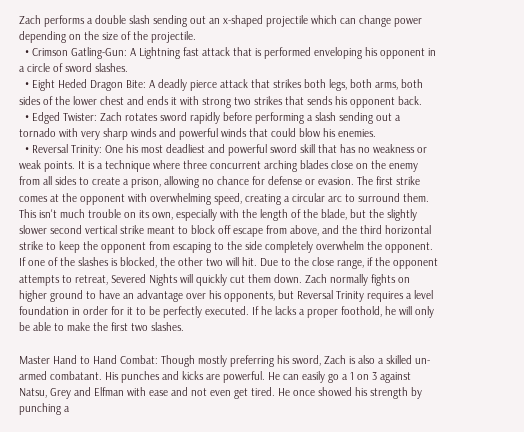Zach performs a double slash sending out an x-shaped projectile which can change power depending on the size of the projectile.
  • Crimson Gatling-Gun: A Lightning fast attack that is performed enveloping his opponent in a circle of sword slashes.
  • Eight Heded Dragon Bite: A deadly pierce attack that strikes both legs, both arms, both sides of the lower chest and ends it with strong two strikes that sends his opponent back.
  • Edged Twister: Zach rotates sword rapidly before performing a slash sending out a tornado with very sharp winds and powerful winds that could blow his enemies.
  • Reversal Trinity: One his most deadliest and powerful sword skill that has no weakness or weak points. It is a technique where three concurrent arching blades close on the enemy from all sides to create a prison, allowing no chance for defense or evasion. The first strike comes at the opponent with overwhelming speed, creating a circular arc to surround them. This isn't much trouble on its own, especially with the length of the blade, but the slightly slower second vertical strike meant to block off escape from above, and the third horizontal strike to keep the opponent from escaping to the side completely overwhelm the opponent. If one of the slashes is blocked, the other two will hit. Due to the close range, if the opponent attempts to retreat, Severed Nights will quickly cut them down. Zach normally fights on higher ground to have an advantage over his opponents, but Reversal Trinity requires a level foundation in order for it to be perfectly executed. If he lacks a proper foothold, he will only be able to make the first two slashes.

Master Hand to Hand Combat: Though mostly preferring his sword, Zach is also a skilled un-armed combatant. His punches and kicks are powerful. He can easily go a 1 on 3 against Natsu, Grey and Elfman with ease and not even get tired. He once showed his strength by punching a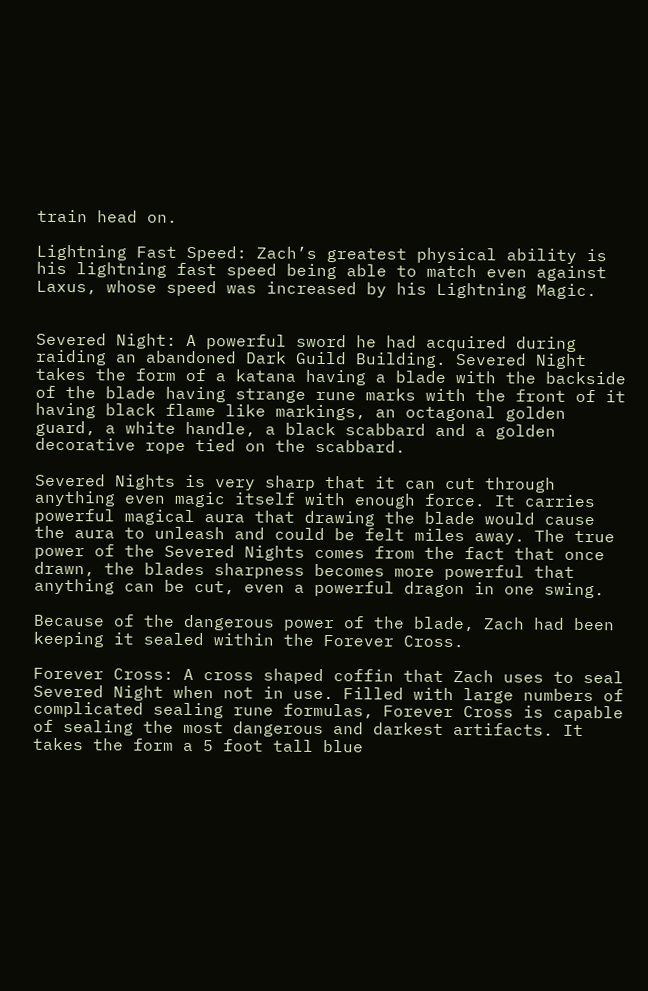train head on.

Lightning Fast Speed: Zach’s greatest physical ability is his lightning fast speed being able to match even against Laxus, whose speed was increased by his Lightning Magic.


Severed Night: A powerful sword he had acquired during raiding an abandoned Dark Guild Building. Severed Night takes the form of a katana having a blade with the backside of the blade having strange rune marks with the front of it having black flame like markings, an octagonal golden guard, a white handle, a black scabbard and a golden decorative rope tied on the scabbard.

Severed Nights is very sharp that it can cut through anything even magic itself with enough force. It carries powerful magical aura that drawing the blade would cause the aura to unleash and could be felt miles away. The true power of the Severed Nights comes from the fact that once drawn, the blades sharpness becomes more powerful that anything can be cut, even a powerful dragon in one swing.

Because of the dangerous power of the blade, Zach had been keeping it sealed within the Forever Cross.

Forever Cross: A cross shaped coffin that Zach uses to seal Severed Night when not in use. Filled with large numbers of complicated sealing rune formulas, Forever Cross is capable of sealing the most dangerous and darkest artifacts. It takes the form a 5 foot tall blue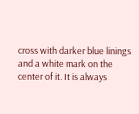cross with darker blue linings and a white mark on the center of it. It is always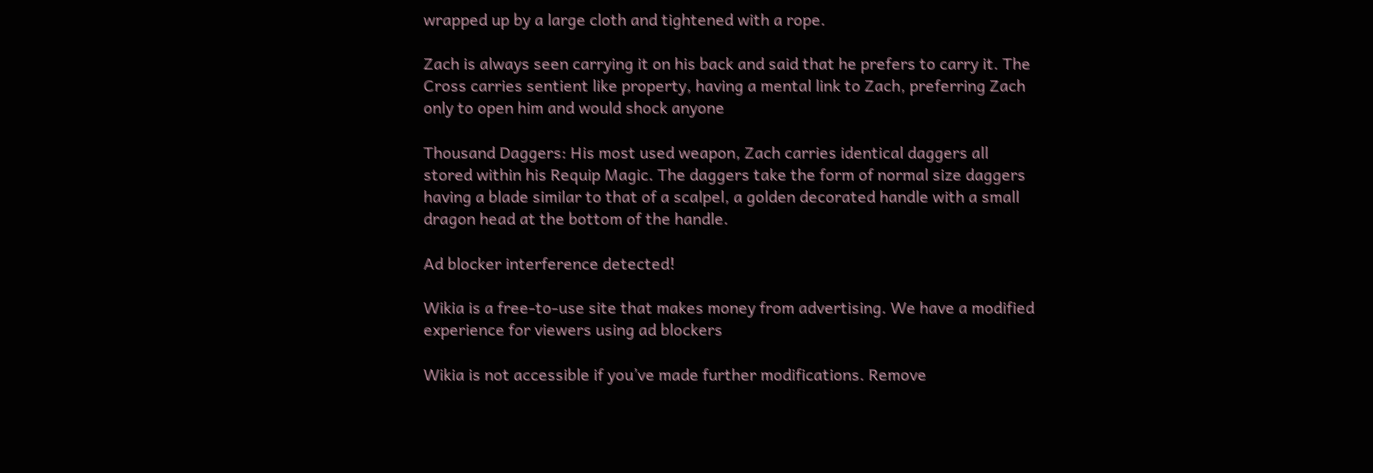wrapped up by a large cloth and tightened with a rope.

Zach is always seen carrying it on his back and said that he prefers to carry it. The Cross carries sentient like property, having a mental link to Zach, preferring Zach only to open him and would shock anyone

Thousand Daggers: His most used weapon, Zach carries identical daggers all stored within his Requip Magic. The daggers take the form of normal size daggers having a blade similar to that of a scalpel, a golden decorated handle with a small dragon head at the bottom of the handle.

Ad blocker interference detected!

Wikia is a free-to-use site that makes money from advertising. We have a modified experience for viewers using ad blockers

Wikia is not accessible if you’ve made further modifications. Remove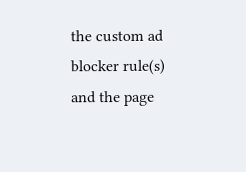the custom ad blocker rule(s) and the page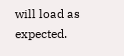will load as expected.